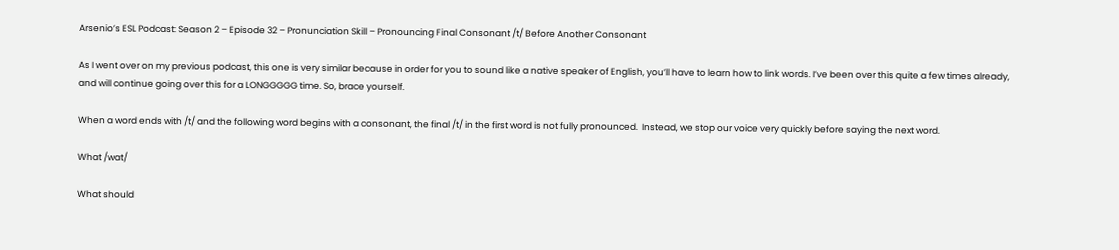Arsenio’s ESL Podcast: Season 2 – Episode 32 – Pronunciation Skill – Pronouncing Final Consonant /t/ Before Another Consonant

As I went over on my previous podcast, this one is very similar because in order for you to sound like a native speaker of English, you’ll have to learn how to link words. I’ve been over this quite a few times already, and will continue going over this for a LONGGGGG time. So, brace yourself.

When a word ends with /t/ and the following word begins with a consonant, the final /t/ in the first word is not fully pronounced.  Instead, we stop our voice very quickly before saying the next word.

What /wat/

What should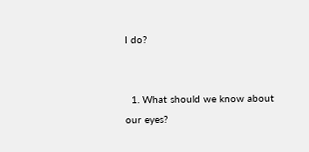I do?


  1. What should we know about our eyes?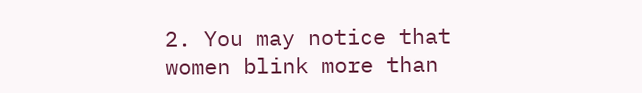2. You may notice that women blink more than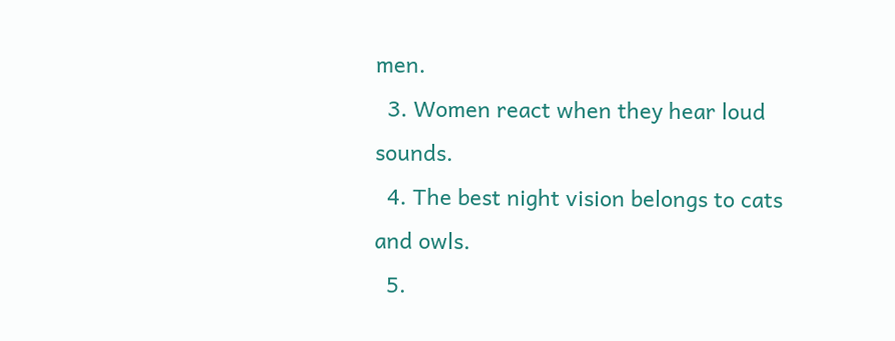men.
  3. Women react when they hear loud sounds.
  4. The best night vision belongs to cats and owls.
  5.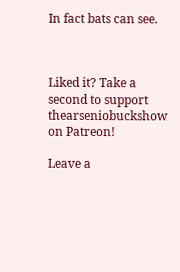In fact bats can see.



Liked it? Take a second to support thearseniobuckshow on Patreon!

Leave a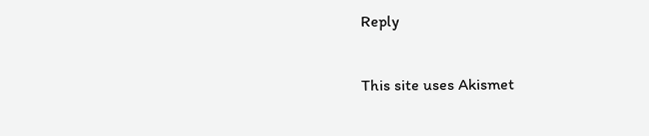Reply

This site uses Akismet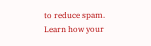to reduce spam. Learn how your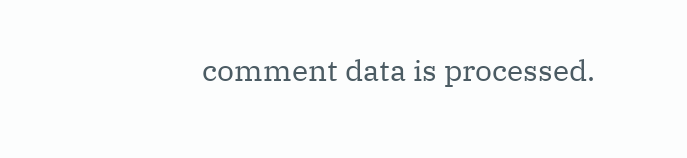comment data is processed.